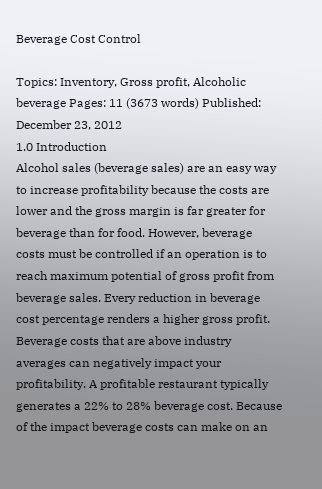Beverage Cost Control

Topics: Inventory, Gross profit, Alcoholic beverage Pages: 11 (3673 words) Published: December 23, 2012
1.0 Introduction
Alcohol sales (beverage sales) are an easy way to increase profitability because the costs are lower and the gross margin is far greater for beverage than for food. However, beverage costs must be controlled if an operation is to reach maximum potential of gross profit from beverage sales. Every reduction in beverage cost percentage renders a higher gross profit. Beverage costs that are above industry averages can negatively impact your profitability. A profitable restaurant typically generates a 22% to 28% beverage cost. Because of the impact beverage costs can make on an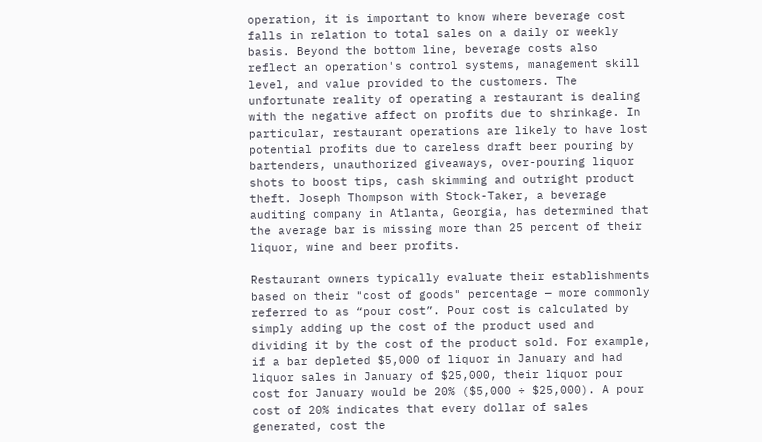operation, it is important to know where beverage cost falls in relation to total sales on a daily or weekly basis. Beyond the bottom line, beverage costs also reflect an operation's control systems, management skill level, and value provided to the customers. The unfortunate reality of operating a restaurant is dealing with the negative affect on profits due to shrinkage. In particular, restaurant operations are likely to have lost potential profits due to careless draft beer pouring by bartenders, unauthorized giveaways, over-pouring liquor shots to boost tips, cash skimming and outright product theft. Joseph Thompson with Stock-Taker, a beverage auditing company in Atlanta, Georgia, has determined that the average bar is missing more than 25 percent of their liquor, wine and beer profits.

Restaurant owners typically evaluate their establishments based on their "cost of goods" percentage — more commonly referred to as “pour cost”. Pour cost is calculated by simply adding up the cost of the product used and dividing it by the cost of the product sold. For example, if a bar depleted $5,000 of liquor in January and had liquor sales in January of $25,000, their liquor pour cost for January would be 20% ($5,000 ÷ $25,000). A pour cost of 20% indicates that every dollar of sales generated, cost the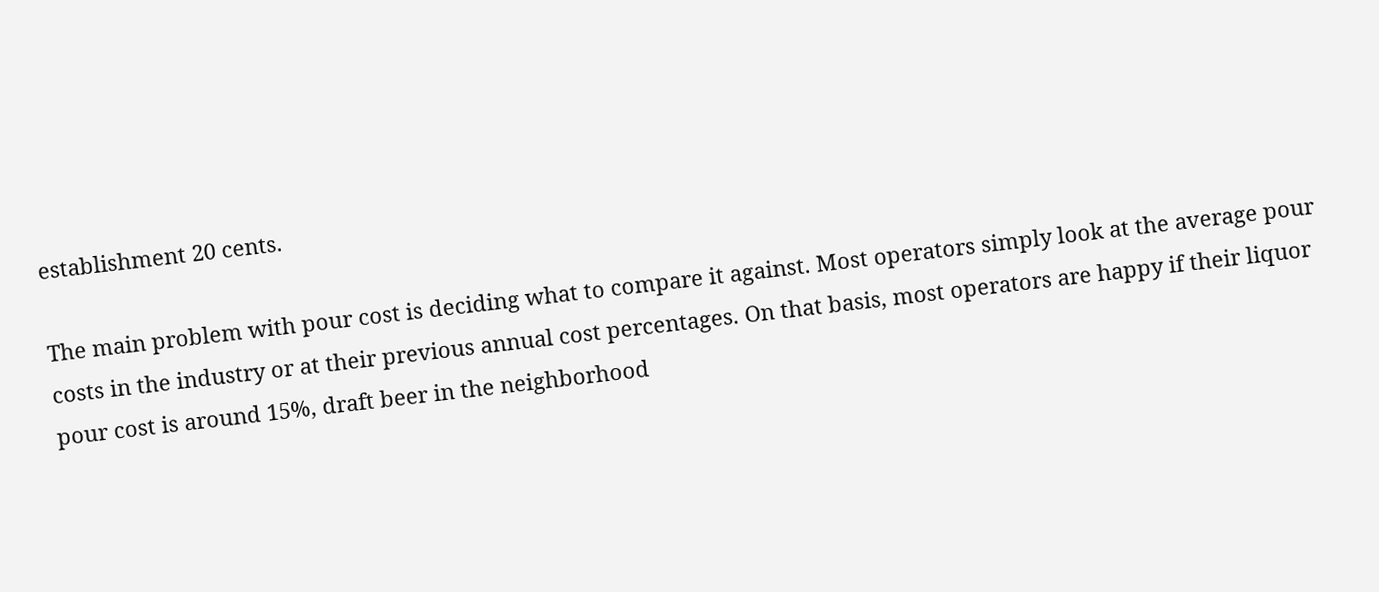establishment 20 cents.

The main problem with pour cost is deciding what to compare it against. Most operators simply look at the average pour costs in the industry or at their previous annual cost percentages. On that basis, most operators are happy if their liquor pour cost is around 15%, draft beer in the neighborhood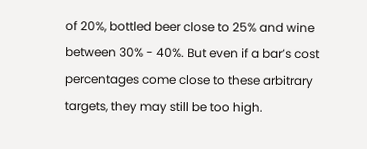of 20%, bottled beer close to 25% and wine between 30% - 40%. But even if a bar’s cost percentages come close to these arbitrary targets, they may still be too high.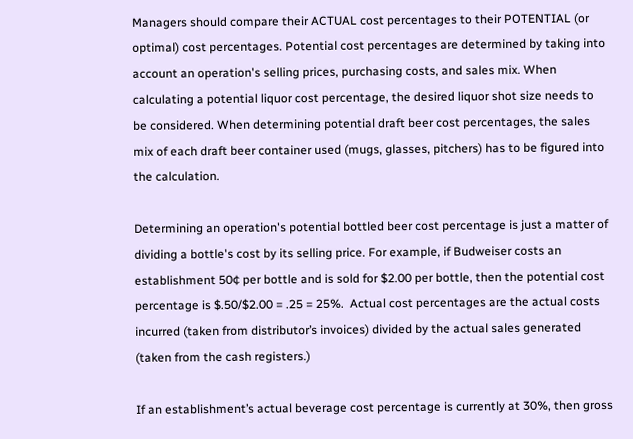Managers should compare their ACTUAL cost percentages to their POTENTIAL (or optimal) cost percentages. Potential cost percentages are determined by taking into account an operation's selling prices, purchasing costs, and sales mix. When calculating a potential liquor cost percentage, the desired liquor shot size needs to be considered. When determining potential draft beer cost percentages, the sales mix of each draft beer container used (mugs, glasses, pitchers) has to be figured into the calculation.

Determining an operation's potential bottled beer cost percentage is just a matter of dividing a bottle's cost by its selling price. For example, if Budweiser costs an establishment 50¢ per bottle and is sold for $2.00 per bottle, then the potential cost percentage is $.50/$2.00 = .25 = 25%.  Actual cost percentages are the actual costs incurred (taken from distributor’s invoices) divided by the actual sales generated (taken from the cash registers.)

If an establishment’s actual beverage cost percentage is currently at 30%, then gross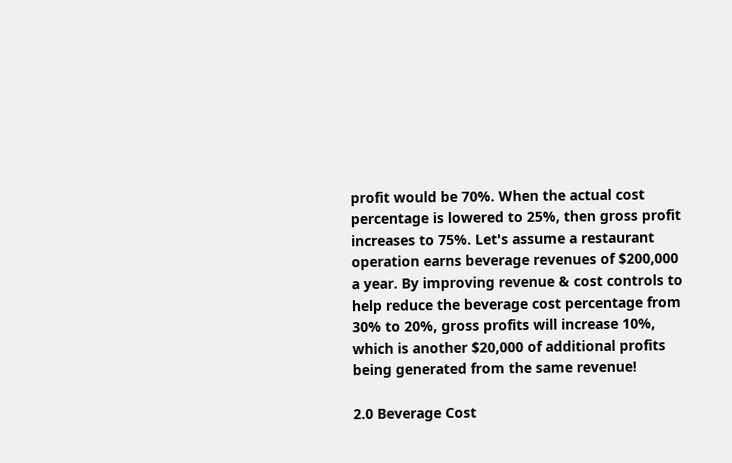profit would be 70%. When the actual cost percentage is lowered to 25%, then gross profit increases to 75%. Let's assume a restaurant operation earns beverage revenues of $200,000 a year. By improving revenue & cost controls to help reduce the beverage cost percentage from 30% to 20%, gross profits will increase 10%, which is another $20,000 of additional profits being generated from the same revenue!

2.0 Beverage Cost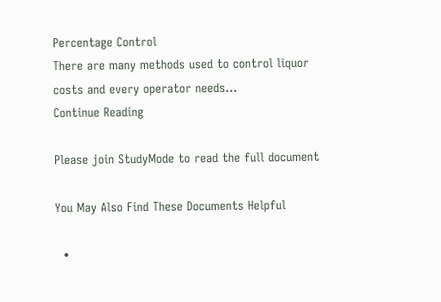Percentage Control
There are many methods used to control liquor costs and every operator needs...
Continue Reading

Please join StudyMode to read the full document

You May Also Find These Documents Helpful

  •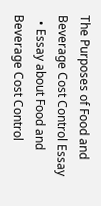The Purposes of Food and Beverage Cost Control Essay
  • Essay about Food and Beverage Cost Control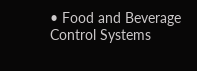• Food and Beverage Control Systems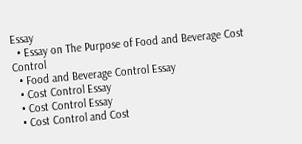Essay
  • Essay on The Purpose of Food and Beverage Cost Control
  • Food and Beverage Control Essay
  • Cost Control Essay
  • Cost Control Essay
  • Cost Control and Cost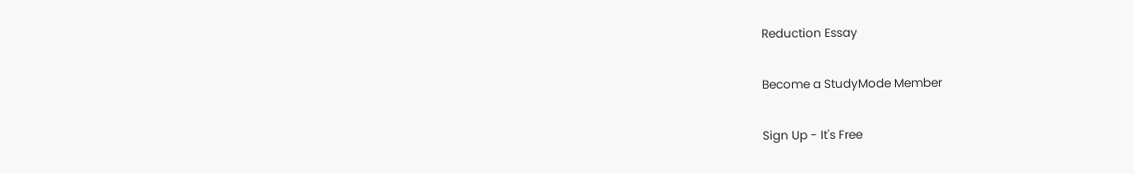Reduction Essay

Become a StudyMode Member

Sign Up - It's Free